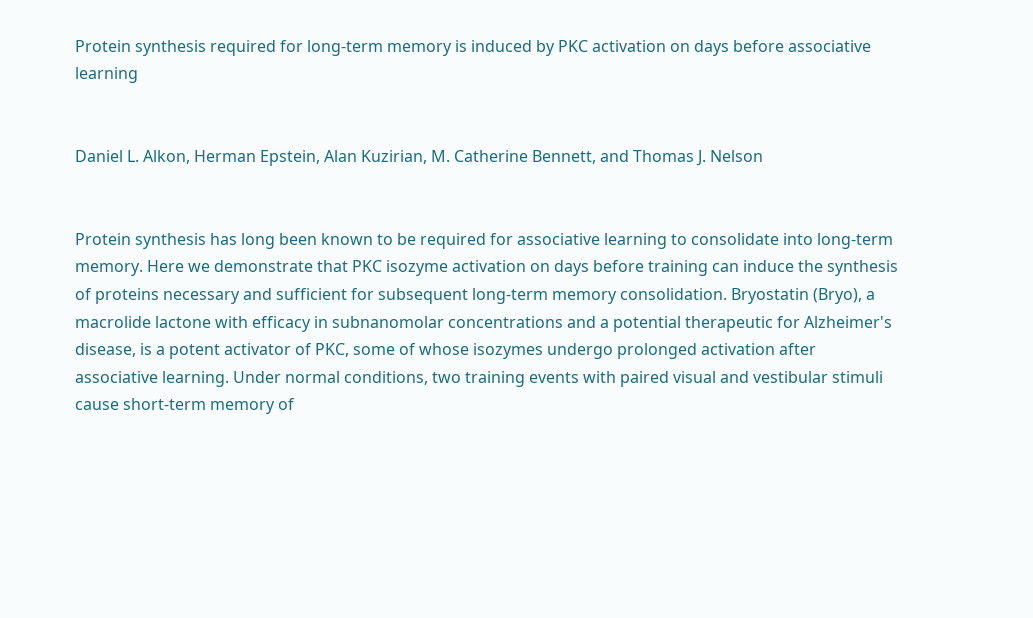Protein synthesis required for long-term memory is induced by PKC activation on days before associative learning


Daniel L. Alkon, Herman Epstein, Alan Kuzirian, M. Catherine Bennett, and Thomas J. Nelson


Protein synthesis has long been known to be required for associative learning to consolidate into long-term memory. Here we demonstrate that PKC isozyme activation on days before training can induce the synthesis of proteins necessary and sufficient for subsequent long-term memory consolidation. Bryostatin (Bryo), a macrolide lactone with efficacy in subnanomolar concentrations and a potential therapeutic for Alzheimer's disease, is a potent activator of PKC, some of whose isozymes undergo prolonged activation after associative learning. Under normal conditions, two training events with paired visual and vestibular stimuli cause short-term memory of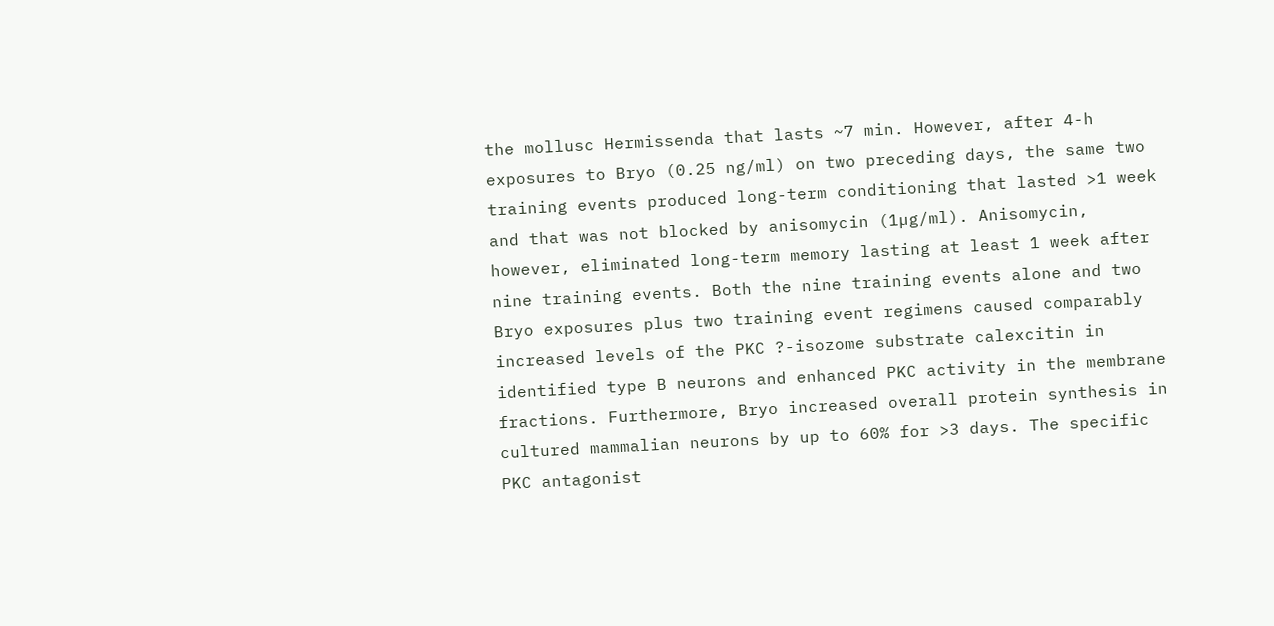the mollusc Hermissenda that lasts ~7 min. However, after 4-h exposures to Bryo (0.25 ng/ml) on two preceding days, the same two training events produced long-term conditioning that lasted >1 week and that was not blocked by anisomycin (1µg/ml). Anisomycin, however, eliminated long-term memory lasting at least 1 week after nine training events. Both the nine training events alone and two Bryo exposures plus two training event regimens caused comparably increased levels of the PKC ?-isozome substrate calexcitin in identified type B neurons and enhanced PKC activity in the membrane fractions. Furthermore, Bryo increased overall protein synthesis in cultured mammalian neurons by up to 60% for >3 days. The specific PKC antagonist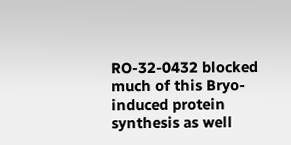RO-32-0432 blocked much of this Bryo-induced protein synthesis as well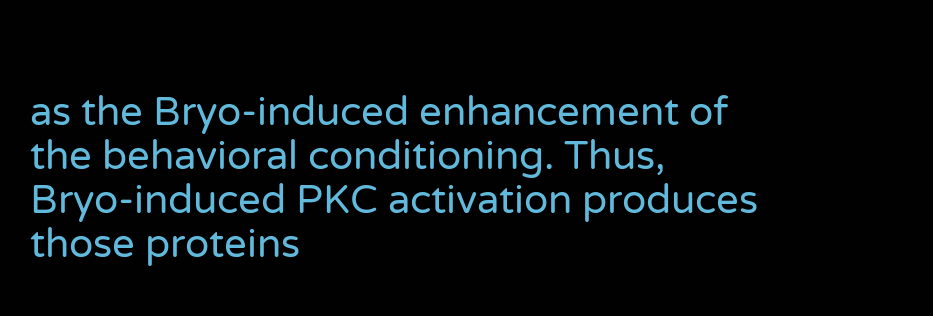as the Bryo-induced enhancement of the behavioral conditioning. Thus, Bryo-induced PKC activation produces those proteins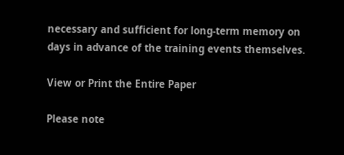necessary and sufficient for long-term memory on days in advance of the training events themselves.

View or Print the Entire Paper

Please note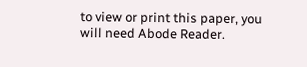to view or print this paper, you will need Abode Reader.